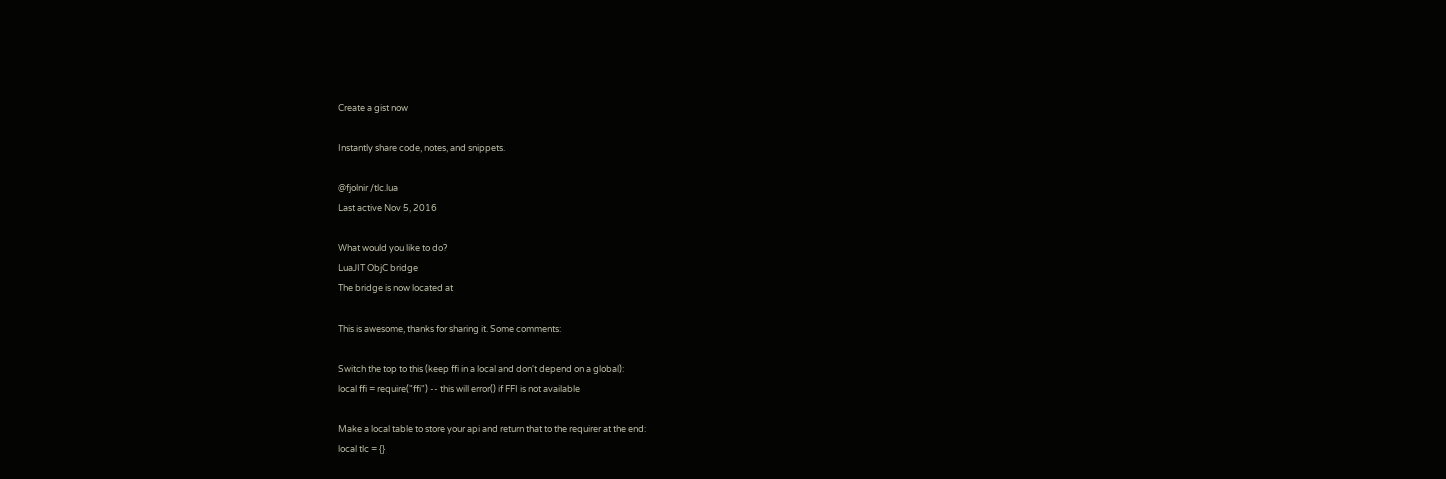Create a gist now

Instantly share code, notes, and snippets.

@fjolnir /tlc.lua
Last active Nov 5, 2016

What would you like to do?
LuaJIT ObjC bridge
The bridge is now located at

This is awesome, thanks for sharing it. Some comments:

Switch the top to this (keep ffi in a local and don't depend on a global):
local ffi = require("ffi") -- this will error() if FFI is not available

Make a local table to store your api and return that to the requirer at the end:
local tlc = {}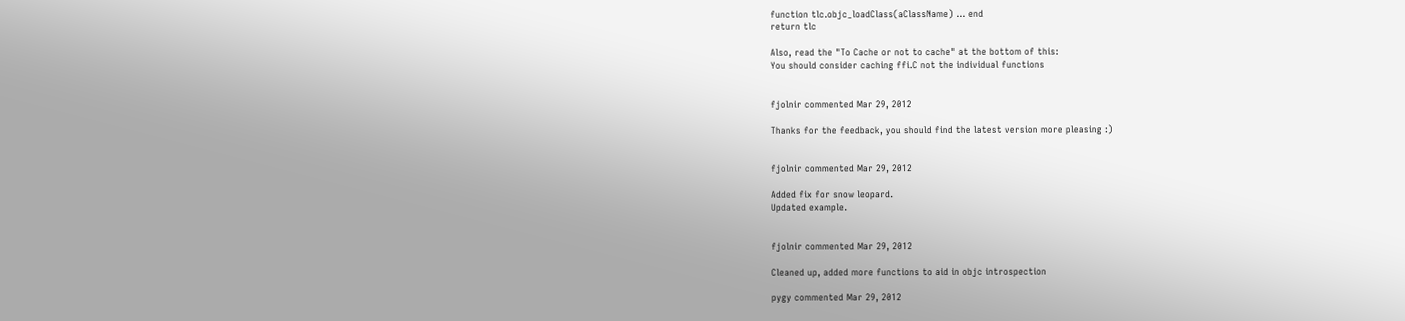function tlc.objc_loadClass(aClassName) ... end
return tlc

Also, read the "To Cache or not to cache" at the bottom of this:
You should consider caching ffi.C not the individual functions


fjolnir commented Mar 29, 2012

Thanks for the feedback, you should find the latest version more pleasing :)


fjolnir commented Mar 29, 2012

Added fix for snow leopard.
Updated example.


fjolnir commented Mar 29, 2012

Cleaned up, added more functions to aid in objc introspection

pygy commented Mar 29, 2012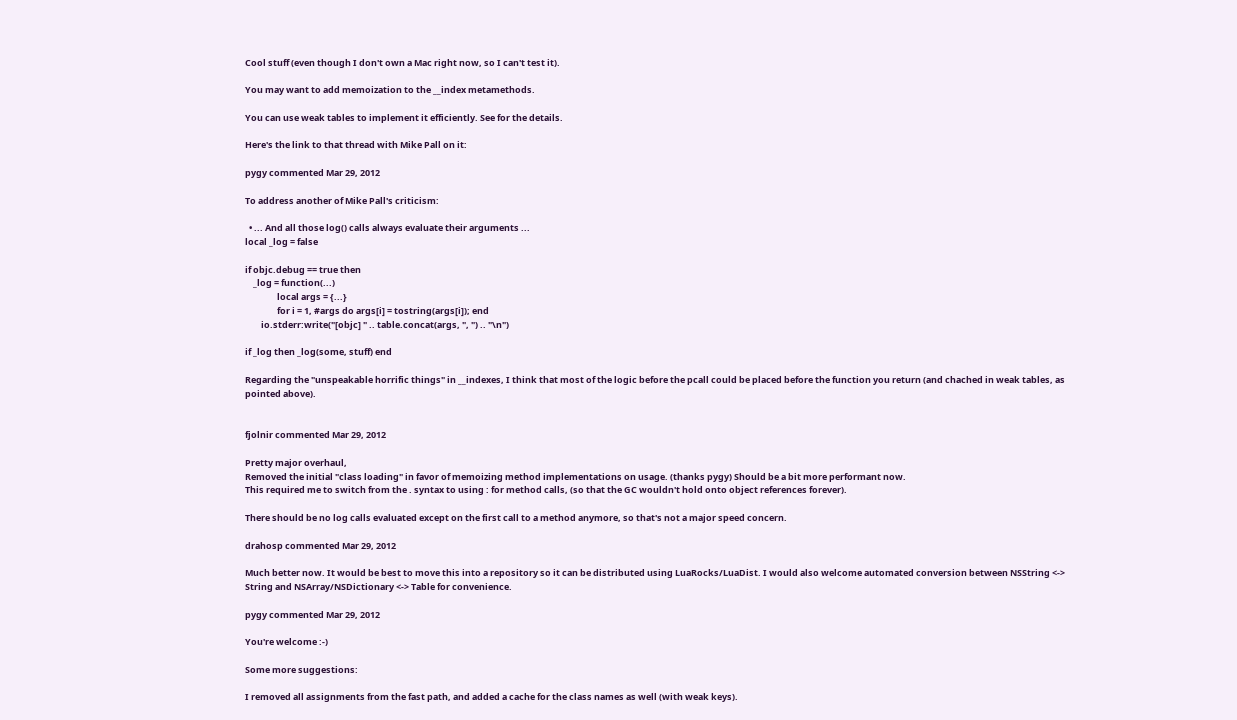Cool stuff (even though I don't own a Mac right now, so I can't test it).

You may want to add memoization to the __index metamethods.

You can use weak tables to implement it efficiently. See for the details.

Here's the link to that thread with Mike Pall on it:

pygy commented Mar 29, 2012

To address another of Mike Pall's criticism:

  • ... And all those log() calls always evaluate their arguments ...
local _log = false

if objc.debug == true then
    _log = function(...)
                local args = {...}
                for i = 1, #args do args[i] = tostring(args[i]); end
        io.stderr:write("[objc] " .. table.concat(args, ", ") .. "\n")

if _log then _log(some, stuff) end

Regarding the "unspeakable horrific things" in __indexes, I think that most of the logic before the pcall could be placed before the function you return (and chached in weak tables, as pointed above).


fjolnir commented Mar 29, 2012

Pretty major overhaul,
Removed the initial "class loading" in favor of memoizing method implementations on usage. (thanks pygy) Should be a bit more performant now.
This required me to switch from the . syntax to using : for method calls, (so that the GC wouldn't hold onto object references forever).

There should be no log calls evaluated except on the first call to a method anymore, so that's not a major speed concern.

drahosp commented Mar 29, 2012

Much better now. It would be best to move this into a repository so it can be distributed using LuaRocks/LuaDist. I would also welcome automated conversion between NSString <-> String and NSArray/NSDictionary <-> Table for convenience.

pygy commented Mar 29, 2012

You're welcome :-)

Some more suggestions:

I removed all assignments from the fast path, and added a cache for the class names as well (with weak keys).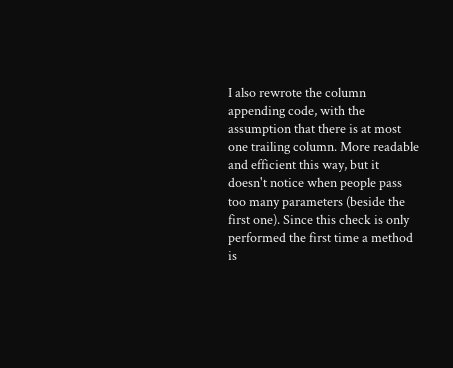I also rewrote the column appending code, with the assumption that there is at most one trailing column. More readable and efficient this way, but it doesn't notice when people pass too many parameters (beside the first one). Since this check is only performed the first time a method is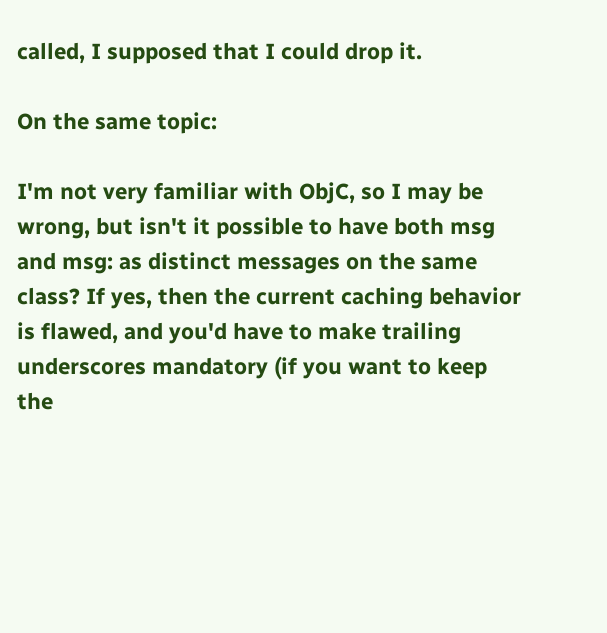called, I supposed that I could drop it.

On the same topic:

I'm not very familiar with ObjC, so I may be wrong, but isn't it possible to have both msg and msg: as distinct messages on the same class? If yes, then the current caching behavior is flawed, and you'd have to make trailing underscores mandatory (if you want to keep the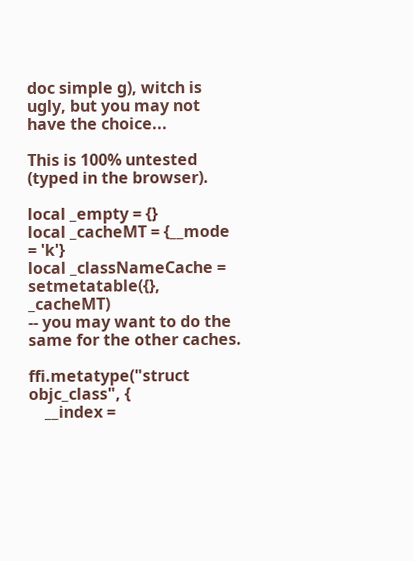doc simple g), witch is ugly, but you may not have the choice...

This is 100% untested (typed in the browser).

local _empty = {}
local _cacheMT = {__mode = 'k'}
local _classNameCache = setmetatable({}, _cacheMT)
-- you may want to do the same for the other caches.

ffi.metatype("struct objc_class", {
    __index =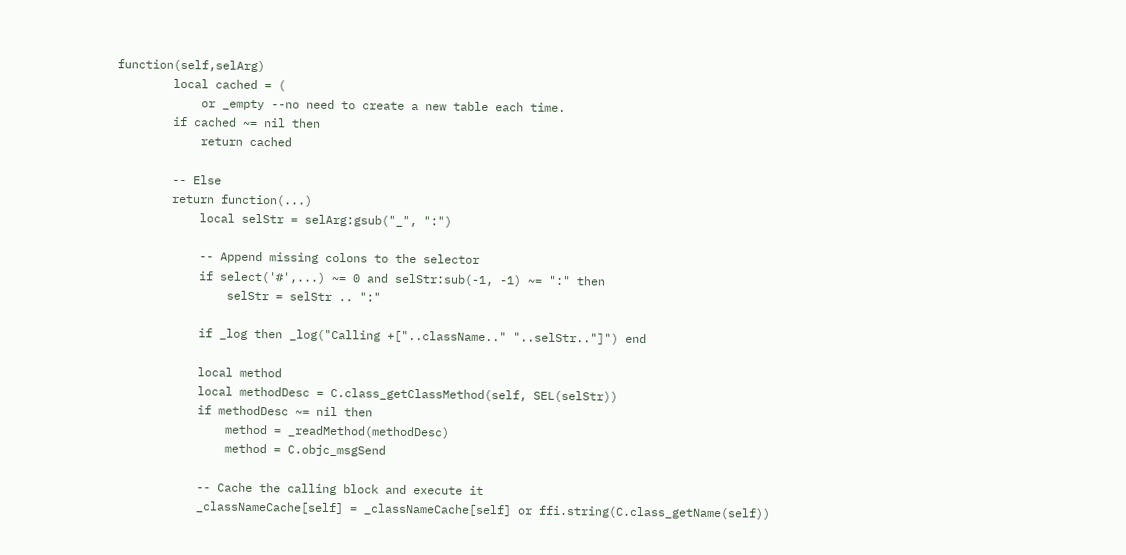function(self,selArg)
        local cached = (
            or _empty --no need to create a new table each time.
        if cached ~= nil then
            return cached

        -- Else
        return function(...)
            local selStr = selArg:gsub("_", ":")

            -- Append missing colons to the selector
            if select('#',...) ~= 0 and selStr:sub(-1, -1) ~= ":" then
                selStr = selStr .. ":"

            if _log then _log("Calling +["..className.." "..selStr.."]") end

            local method
            local methodDesc = C.class_getClassMethod(self, SEL(selStr))
            if methodDesc ~= nil then
                method = _readMethod(methodDesc)
                method = C.objc_msgSend

            -- Cache the calling block and execute it
            _classNameCache[self] = _classNameCache[self] or ffi.string(C.class_getName(self))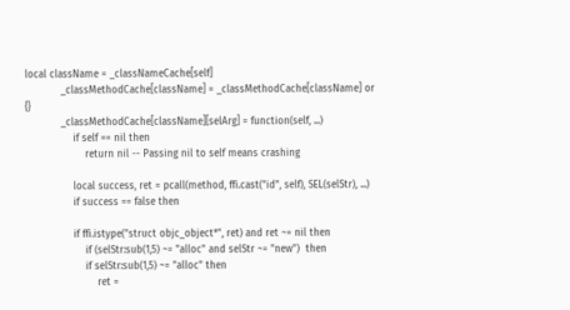local className = _classNameCache[self]
            _classMethodCache[className] = _classMethodCache[className] or {}
            _classMethodCache[className][selArg] = function(self, ...)
                if self == nil then
                    return nil -- Passing nil to self means crashing

                local success, ret = pcall(method, ffi.cast("id", self), SEL(selStr), ...)
                if success == false then

                if ffi.istype("struct objc_object*", ret) and ret ~= nil then
                    if (selStr:sub(1,5) ~= "alloc" and selStr ~= "new")  then
                    if selStr:sub(1,5) ~= "alloc" then
                        ret =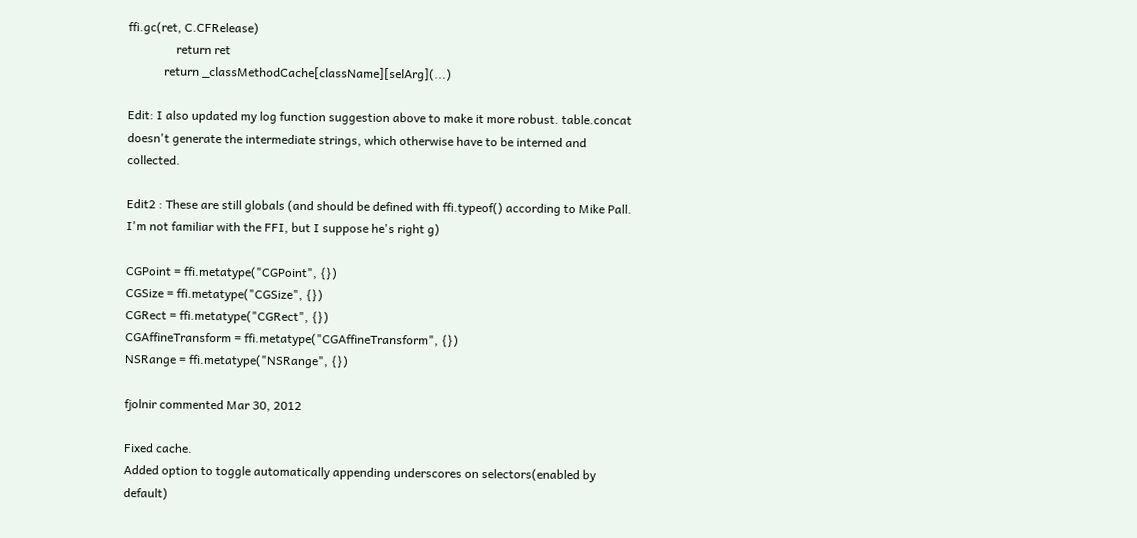ffi.gc(ret, C.CFRelease)
                return ret
            return _classMethodCache[className][selArg](...)

Edit: I also updated my log function suggestion above to make it more robust. table.concat doesn't generate the intermediate strings, which otherwise have to be interned and collected.

Edit2 : These are still globals (and should be defined with ffi.typeof() according to Mike Pall. I'm not familiar with the FFI, but I suppose he's right g)

CGPoint = ffi.metatype("CGPoint", {})
CGSize = ffi.metatype("CGSize", {})
CGRect = ffi.metatype("CGRect", {})
CGAffineTransform = ffi.metatype("CGAffineTransform", {})
NSRange = ffi.metatype("NSRange", {})

fjolnir commented Mar 30, 2012

Fixed cache.
Added option to toggle automatically appending underscores on selectors(enabled by default)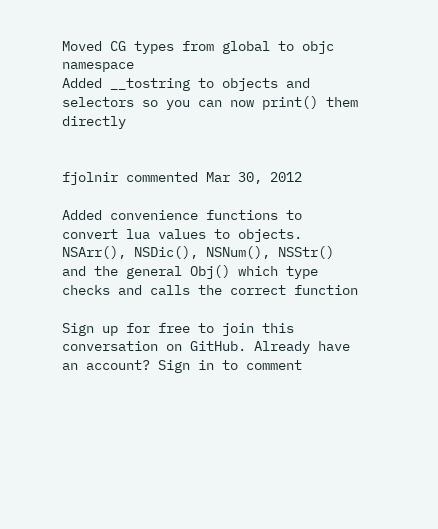Moved CG types from global to objc namespace
Added __tostring to objects and selectors so you can now print() them directly


fjolnir commented Mar 30, 2012

Added convenience functions to convert lua values to objects. NSArr(), NSDic(), NSNum(), NSStr() and the general Obj() which type checks and calls the correct function

Sign up for free to join this conversation on GitHub. Already have an account? Sign in to comment